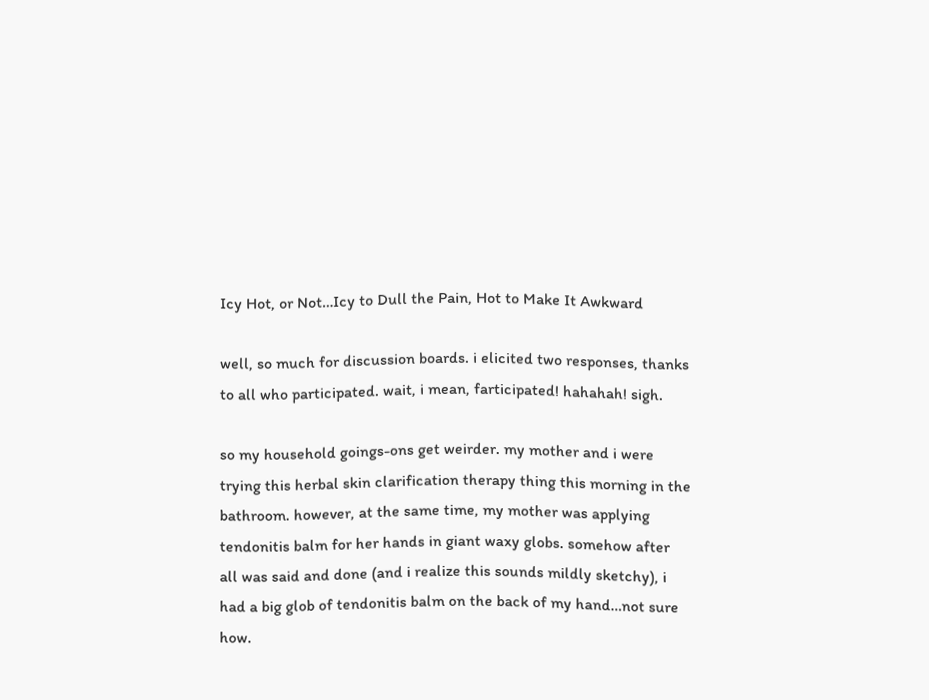Icy Hot, or Not…Icy to Dull the Pain, Hot to Make It Awkward

well, so much for discussion boards. i elicited two responses, thanks to all who participated. wait, i mean, farticipated! hahahah! sigh.

so my household goings-ons get weirder. my mother and i were trying this herbal skin clarification therapy thing this morning in the bathroom. however, at the same time, my mother was applying tendonitis balm for her hands in giant waxy globs. somehow after all was said and done (and i realize this sounds mildly sketchy), i had a big glob of tendonitis balm on the back of my hand…not sure how.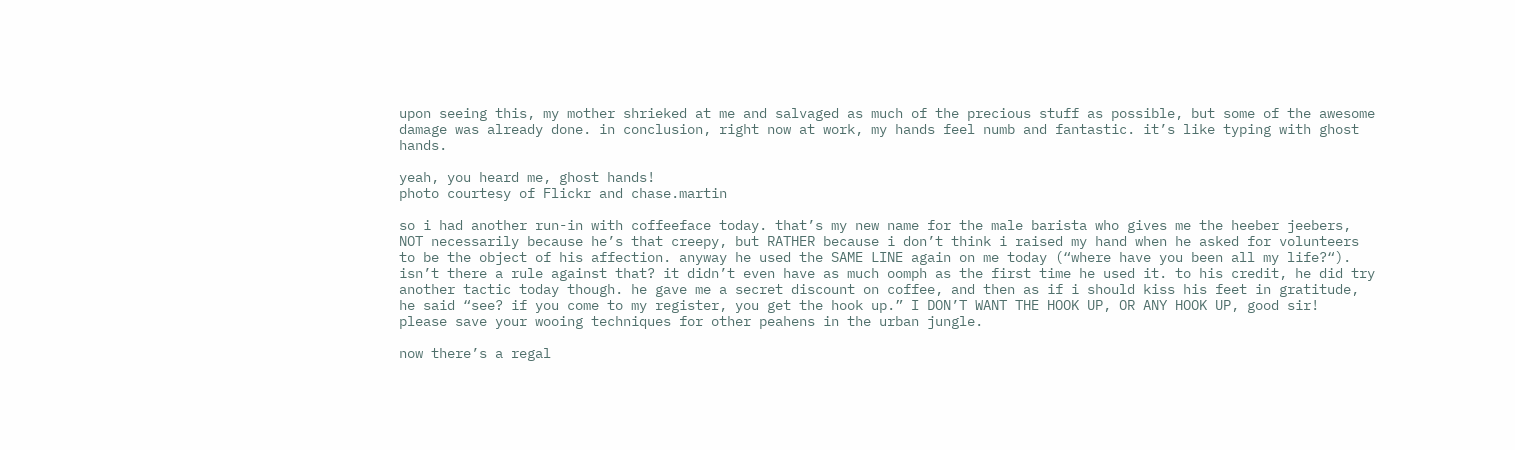upon seeing this, my mother shrieked at me and salvaged as much of the precious stuff as possible, but some of the awesome damage was already done. in conclusion, right now at work, my hands feel numb and fantastic. it’s like typing with ghost hands.

yeah, you heard me, ghost hands!
photo courtesy of Flickr and chase.martin

so i had another run-in with coffeeface today. that’s my new name for the male barista who gives me the heeber jeebers, NOT necessarily because he’s that creepy, but RATHER because i don’t think i raised my hand when he asked for volunteers to be the object of his affection. anyway he used the SAME LINE again on me today (“where have you been all my life?“). isn’t there a rule against that? it didn’t even have as much oomph as the first time he used it. to his credit, he did try another tactic today though. he gave me a secret discount on coffee, and then as if i should kiss his feet in gratitude, he said “see? if you come to my register, you get the hook up.” I DON’T WANT THE HOOK UP, OR ANY HOOK UP, good sir!
please save your wooing techniques for other peahens in the urban jungle.

now there’s a regal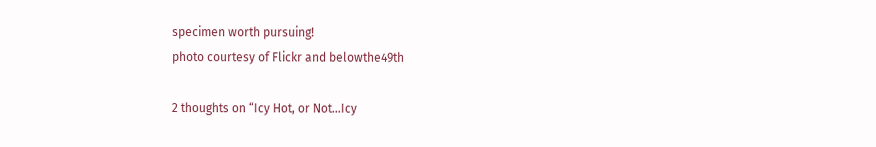specimen worth pursuing!
photo courtesy of Flickr and belowthe49th

2 thoughts on “Icy Hot, or Not…Icy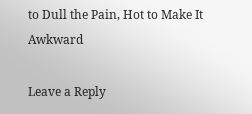to Dull the Pain, Hot to Make It Awkward

Leave a Reply